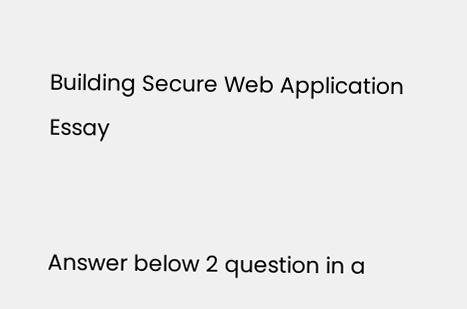Building Secure Web Application Essay


Answer below 2 question in a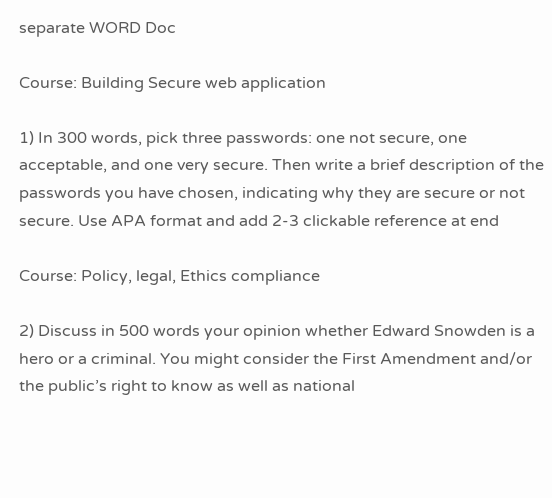separate WORD Doc

Course: Building Secure web application

1) In 300 words, pick three passwords: one not secure, one acceptable, and one very secure. Then write a brief description of the passwords you have chosen, indicating why they are secure or not secure. Use APA format and add 2-3 clickable reference at end

Course: Policy, legal, Ethics compliance

2) Discuss in 500 words your opinion whether Edward Snowden is a hero or a criminal. You might consider the First Amendment and/or the public’s right to know as well as national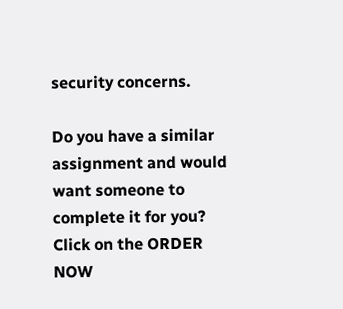security concerns.

Do you have a similar assignment and would want someone to complete it for you? Click on the ORDER NOW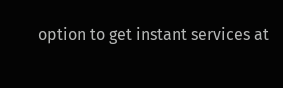option to get instant services at